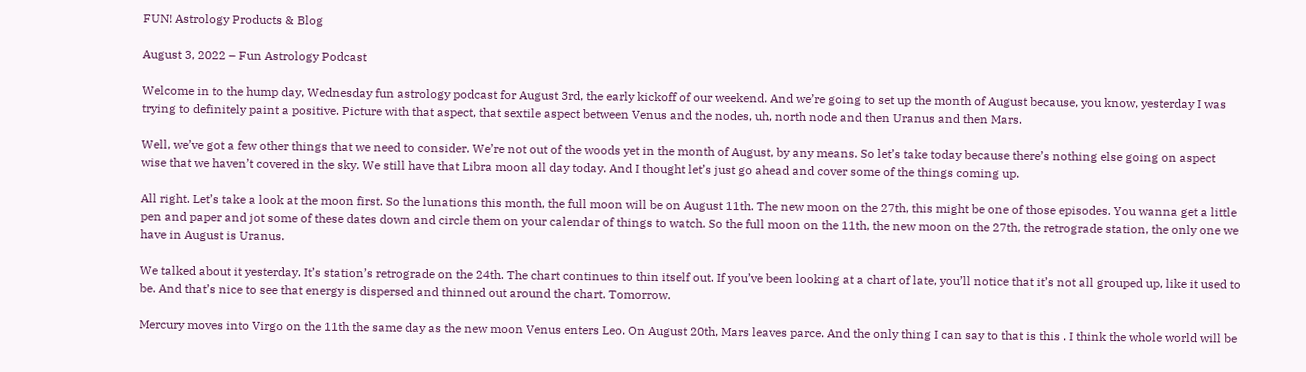FUN! Astrology Products & Blog

August 3, 2022 – Fun Astrology Podcast

Welcome in to the hump day, Wednesday fun astrology podcast for August 3rd, the early kickoff of our weekend. And we’re going to set up the month of August because, you know, yesterday I was trying to definitely paint a positive. Picture with that aspect, that sextile aspect between Venus and the nodes, uh, north node and then Uranus and then Mars.

Well, we’ve got a few other things that we need to consider. We’re not out of the woods yet in the month of August, by any means. So let’s take today because there’s nothing else going on aspect wise that we haven’t covered in the sky. We still have that Libra moon all day today. And I thought let’s just go ahead and cover some of the things coming up.

All right. Let’s take a look at the moon first. So the lunations this month, the full moon will be on August 11th. The new moon on the 27th, this might be one of those episodes. You wanna get a little pen and paper and jot some of these dates down and circle them on your calendar of things to watch. So the full moon on the 11th, the new moon on the 27th, the retrograde station, the only one we have in August is Uranus.

We talked about it yesterday. It’s station’s retrograde on the 24th. The chart continues to thin itself out. If you’ve been looking at a chart of late, you’ll notice that it’s not all grouped up, like it used to be. And that’s nice to see that energy is dispersed and thinned out around the chart. Tomorrow.

Mercury moves into Virgo on the 11th the same day as the new moon Venus enters Leo. On August 20th, Mars leaves parce. And the only thing I can say to that is this . I think the whole world will be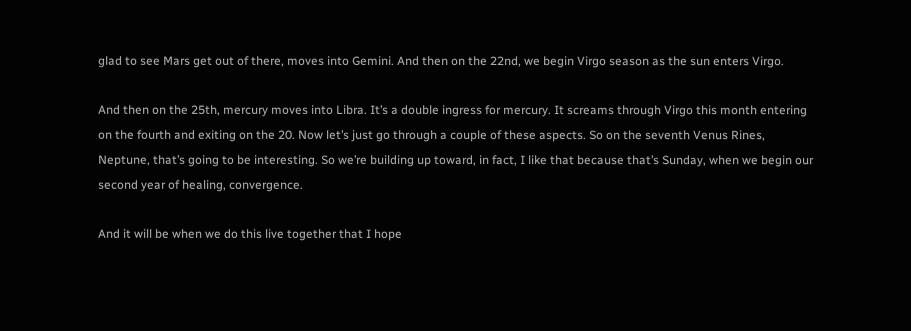glad to see Mars get out of there, moves into Gemini. And then on the 22nd, we begin Virgo season as the sun enters Virgo.

And then on the 25th, mercury moves into Libra. It’s a double ingress for mercury. It screams through Virgo this month entering on the fourth and exiting on the 20. Now let’s just go through a couple of these aspects. So on the seventh Venus Rines, Neptune, that’s going to be interesting. So we’re building up toward, in fact, I like that because that’s Sunday, when we begin our second year of healing, convergence.

And it will be when we do this live together that I hope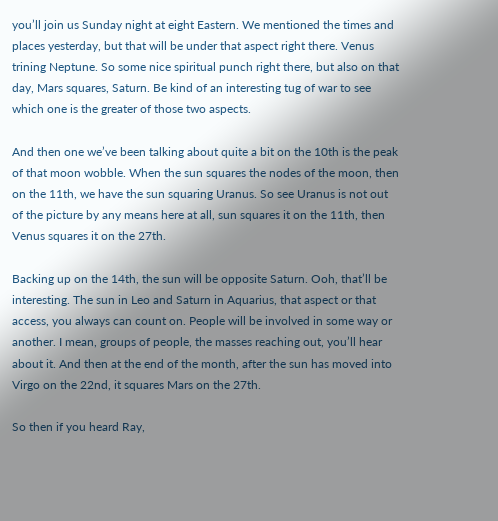you’ll join us Sunday night at eight Eastern. We mentioned the times and places yesterday, but that will be under that aspect right there. Venus trining Neptune. So some nice spiritual punch right there, but also on that day, Mars squares, Saturn. Be kind of an interesting tug of war to see which one is the greater of those two aspects.

And then one we’ve been talking about quite a bit on the 10th is the peak of that moon wobble. When the sun squares the nodes of the moon, then on the 11th, we have the sun squaring Uranus. So see Uranus is not out of the picture by any means here at all, sun squares it on the 11th, then Venus squares it on the 27th.

Backing up on the 14th, the sun will be opposite Saturn. Ooh, that’ll be interesting. The sun in Leo and Saturn in Aquarius, that aspect or that access, you always can count on. People will be involved in some way or another. I mean, groups of people, the masses reaching out, you’ll hear about it. And then at the end of the month, after the sun has moved into Virgo on the 22nd, it squares Mars on the 27th.

So then if you heard Ray,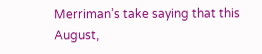Merriman’s take saying that this August,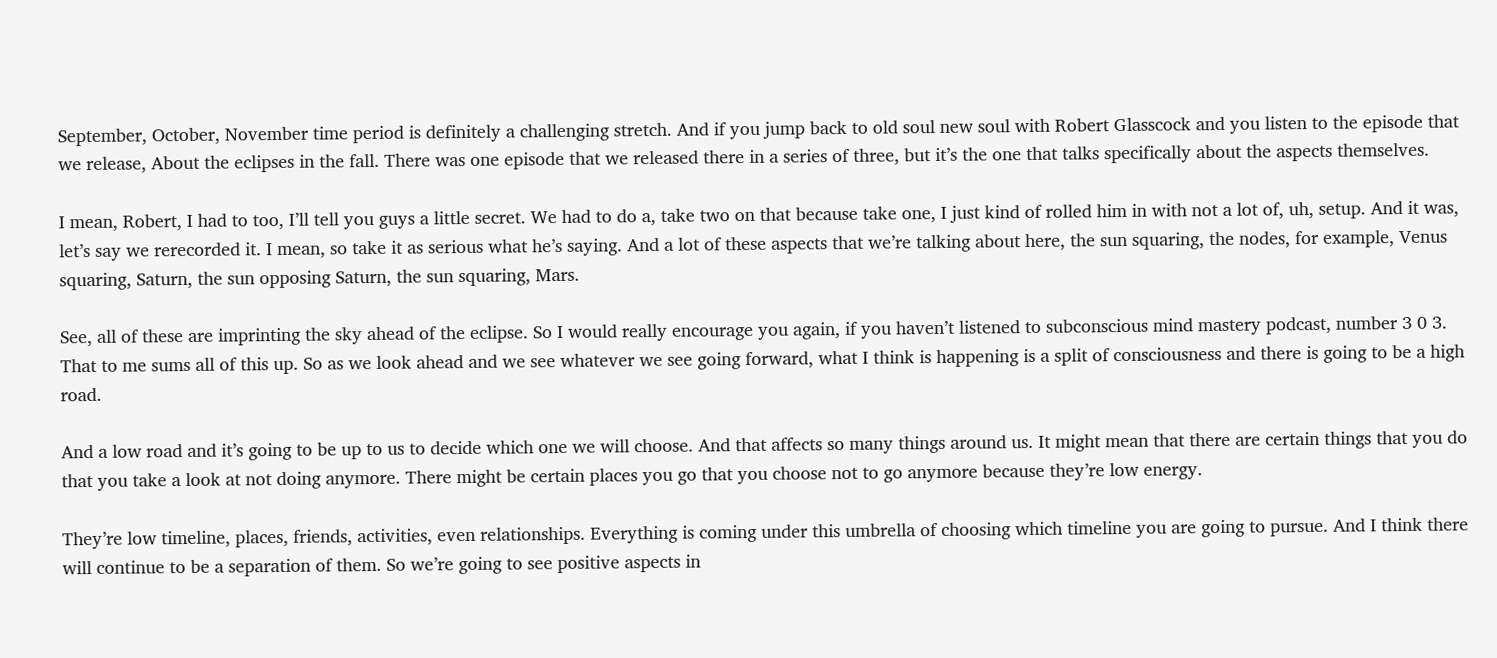September, October, November time period is definitely a challenging stretch. And if you jump back to old soul new soul with Robert Glasscock and you listen to the episode that we release, About the eclipses in the fall. There was one episode that we released there in a series of three, but it’s the one that talks specifically about the aspects themselves.

I mean, Robert, I had to too, I’ll tell you guys a little secret. We had to do a, take two on that because take one, I just kind of rolled him in with not a lot of, uh, setup. And it was, let’s say we rerecorded it. I mean, so take it as serious what he’s saying. And a lot of these aspects that we’re talking about here, the sun squaring, the nodes, for example, Venus squaring, Saturn, the sun opposing Saturn, the sun squaring, Mars.

See, all of these are imprinting the sky ahead of the eclipse. So I would really encourage you again, if you haven’t listened to subconscious mind mastery podcast, number 3 0 3. That to me sums all of this up. So as we look ahead and we see whatever we see going forward, what I think is happening is a split of consciousness and there is going to be a high road.

And a low road and it’s going to be up to us to decide which one we will choose. And that affects so many things around us. It might mean that there are certain things that you do that you take a look at not doing anymore. There might be certain places you go that you choose not to go anymore because they’re low energy.

They’re low timeline, places, friends, activities, even relationships. Everything is coming under this umbrella of choosing which timeline you are going to pursue. And I think there will continue to be a separation of them. So we’re going to see positive aspects in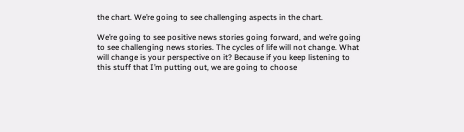the chart. We’re going to see challenging aspects in the chart.

We’re going to see positive news stories going forward, and we’re going to see challenging news stories. The cycles of life will not change. What will change is your perspective on it? Because if you keep listening to this stuff that I’m putting out, we are going to choose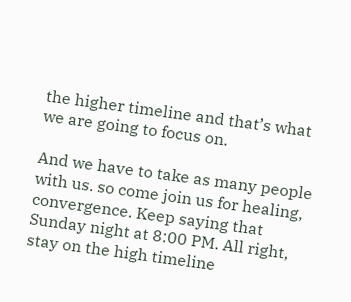the higher timeline and that’s what we are going to focus on.

And we have to take as many people with us. so come join us for healing, convergence. Keep saying that Sunday night at 8:00 PM. All right, stay on the high timeline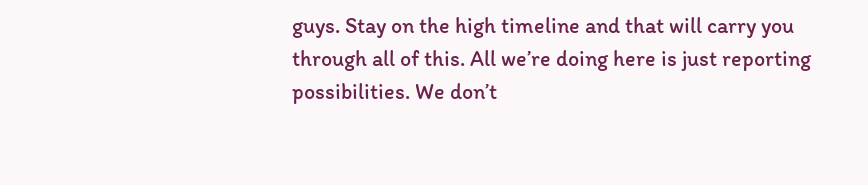guys. Stay on the high timeline and that will carry you through all of this. All we’re doing here is just reporting possibilities. We don’t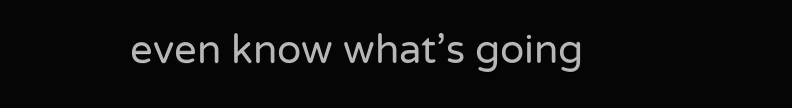even know what’s going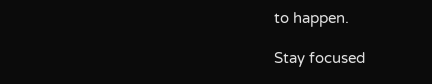to happen.

Stay focused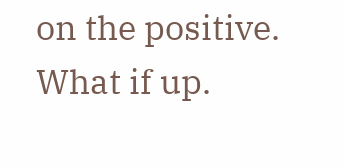on the positive. What if up.